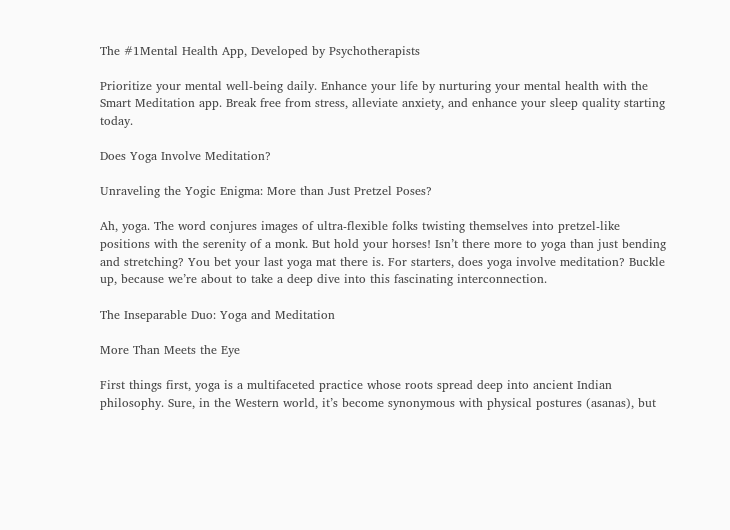The #1Mental Health App, Developed by Psychotherapists

Prioritize your mental well-being daily. Enhance your life by nurturing your mental health with the Smart Meditation app. Break free from stress, alleviate anxiety, and enhance your sleep quality starting today.

Does Yoga Involve Meditation?

Unraveling the Yogic Enigma: More than Just Pretzel Poses?

Ah, yoga. The word conjures images of ultra-flexible folks twisting themselves into pretzel-like positions with the serenity of a monk. But hold your horses! Isn’t there more to yoga than just bending and stretching? You bet your last yoga mat there is. For starters, does yoga involve meditation? Buckle up, because we’re about to take a deep dive into this fascinating interconnection.

The Inseparable Duo: Yoga and Meditation

More Than Meets the Eye

First things first, yoga is a multifaceted practice whose roots spread deep into ancient Indian philosophy. Sure, in the Western world, it’s become synonymous with physical postures (asanas), but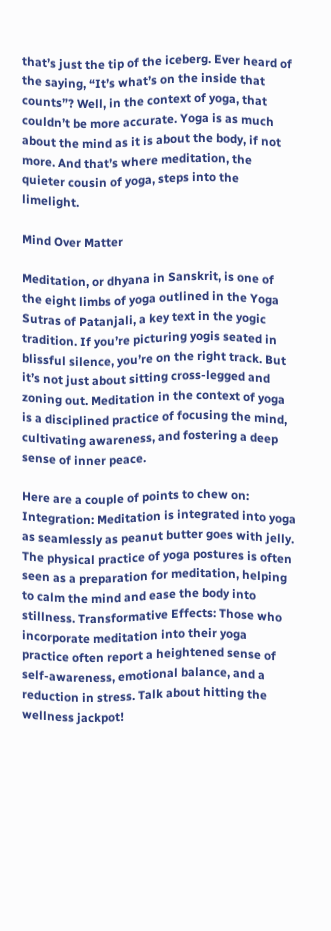that’s just the tip of the iceberg. Ever heard of the saying, “It’s what’s on the inside that counts”? Well, in the context of yoga, that couldn’t be more accurate. Yoga is as much about the mind as it is about the body, if not more. And that’s where meditation, the quieter cousin of yoga, steps into the limelight.

Mind Over Matter

Meditation, or dhyana in Sanskrit, is one of the eight limbs of yoga outlined in the Yoga Sutras of Patanjali, a key text in the yogic tradition. If you’re picturing yogis seated in blissful silence, you’re on the right track. But it’s not just about sitting cross-legged and zoning out. Meditation in the context of yoga is a disciplined practice of focusing the mind, cultivating awareness, and fostering a deep sense of inner peace.

Here are a couple of points to chew on: Integration: Meditation is integrated into yoga as seamlessly as peanut butter goes with jelly. The physical practice of yoga postures is often seen as a preparation for meditation, helping to calm the mind and ease the body into stillness. Transformative Effects: Those who incorporate meditation into their yoga practice often report a heightened sense of self-awareness, emotional balance, and a reduction in stress. Talk about hitting the wellness jackpot!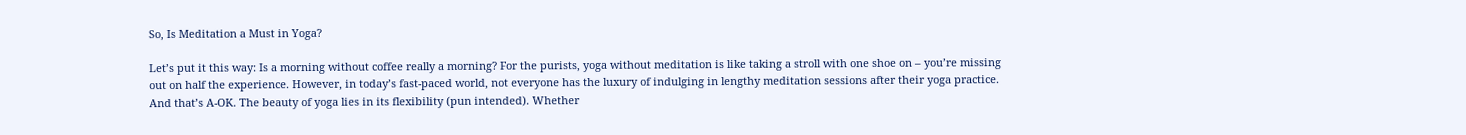So, Is Meditation a Must in Yoga?

Let’s put it this way: Is a morning without coffee really a morning? For the purists, yoga without meditation is like taking a stroll with one shoe on – you’re missing out on half the experience. However, in today’s fast-paced world, not everyone has the luxury of indulging in lengthy meditation sessions after their yoga practice. And that’s A-OK. The beauty of yoga lies in its flexibility (pun intended). Whether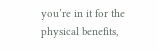you’re in it for the physical benefits,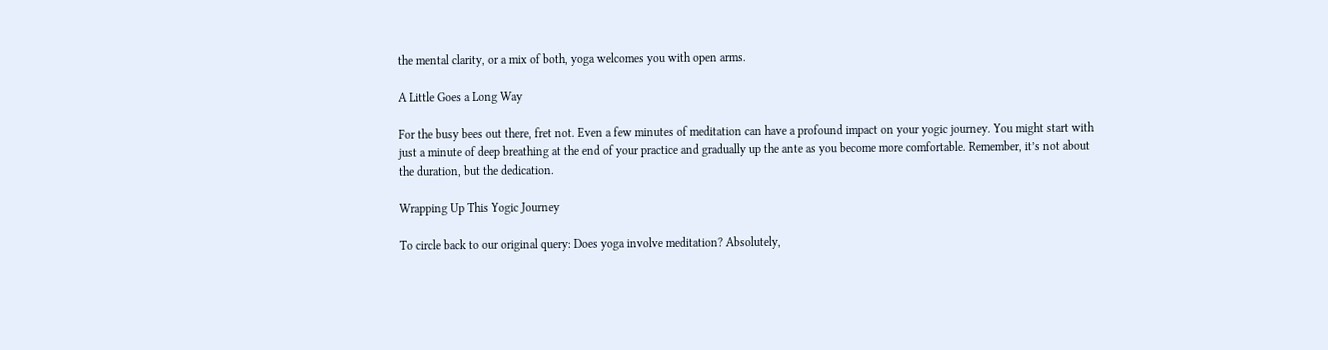the mental clarity, or a mix of both, yoga welcomes you with open arms.

A Little Goes a Long Way

For the busy bees out there, fret not. Even a few minutes of meditation can have a profound impact on your yogic journey. You might start with just a minute of deep breathing at the end of your practice and gradually up the ante as you become more comfortable. Remember, it’s not about the duration, but the dedication.

Wrapping Up This Yogic Journey

To circle back to our original query: Does yoga involve meditation? Absolutely,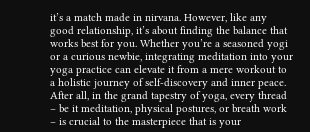it’s a match made in nirvana. However, like any good relationship, it’s about finding the balance that works best for you. Whether you’re a seasoned yogi or a curious newbie, integrating meditation into your yoga practice can elevate it from a mere workout to a holistic journey of self-discovery and inner peace. After all, in the grand tapestry of yoga, every thread – be it meditation, physical postures, or breath work – is crucial to the masterpiece that is your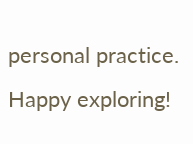personal practice. Happy exploring!